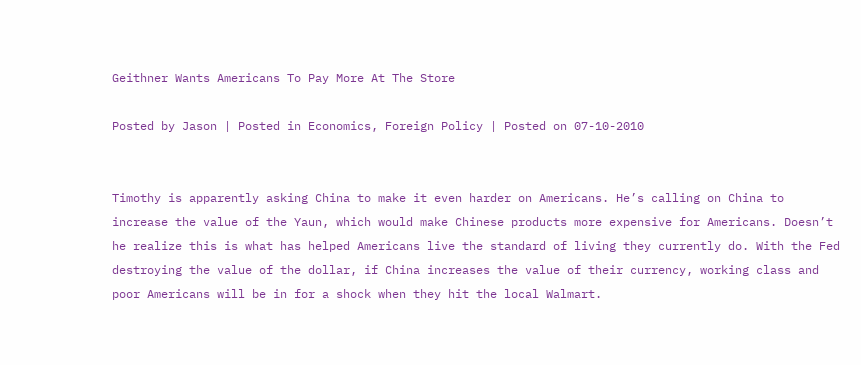Geithner Wants Americans To Pay More At The Store

Posted by Jason | Posted in Economics, Foreign Policy | Posted on 07-10-2010


Timothy is apparently asking China to make it even harder on Americans. He’s calling on China to increase the value of the Yaun, which would make Chinese products more expensive for Americans. Doesn’t he realize this is what has helped Americans live the standard of living they currently do. With the Fed destroying the value of the dollar, if China increases the value of their currency, working class and poor Americans will be in for a shock when they hit the local Walmart.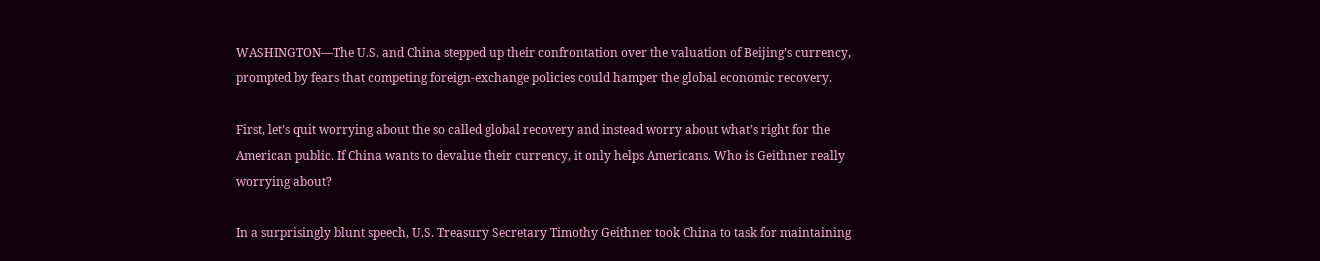WASHINGTON—The U.S. and China stepped up their confrontation over the valuation of Beijing’s currency, prompted by fears that competing foreign-exchange policies could hamper the global economic recovery.

First, let’s quit worrying about the so called global recovery and instead worry about what’s right for the American public. If China wants to devalue their currency, it only helps Americans. Who is Geithner really worrying about?

In a surprisingly blunt speech, U.S. Treasury Secretary Timothy Geithner took China to task for maintaining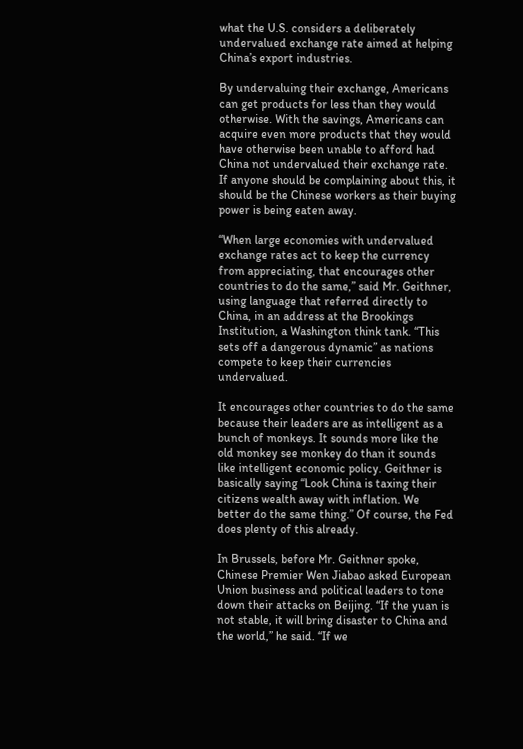what the U.S. considers a deliberately undervalued exchange rate aimed at helping China’s export industries.

By undervaluing their exchange, Americans can get products for less than they would otherwise. With the savings, Americans can acquire even more products that they would have otherwise been unable to afford had China not undervalued their exchange rate. If anyone should be complaining about this, it should be the Chinese workers as their buying power is being eaten away.

“When large economies with undervalued exchange rates act to keep the currency from appreciating, that encourages other countries to do the same,” said Mr. Geithner, using language that referred directly to China, in an address at the Brookings Institution, a Washington think tank. “This sets off a dangerous dynamic” as nations compete to keep their currencies undervalued.

It encourages other countries to do the same because their leaders are as intelligent as a bunch of monkeys. It sounds more like the old monkey see monkey do than it sounds like intelligent economic policy. Geithner is basically saying “Look China is taxing their citizens wealth away with inflation. We better do the same thing.” Of course, the Fed does plenty of this already.

In Brussels, before Mr. Geithner spoke, Chinese Premier Wen Jiabao asked European Union business and political leaders to tone down their attacks on Beijing. “If the yuan is not stable, it will bring disaster to China and the world,” he said. “If we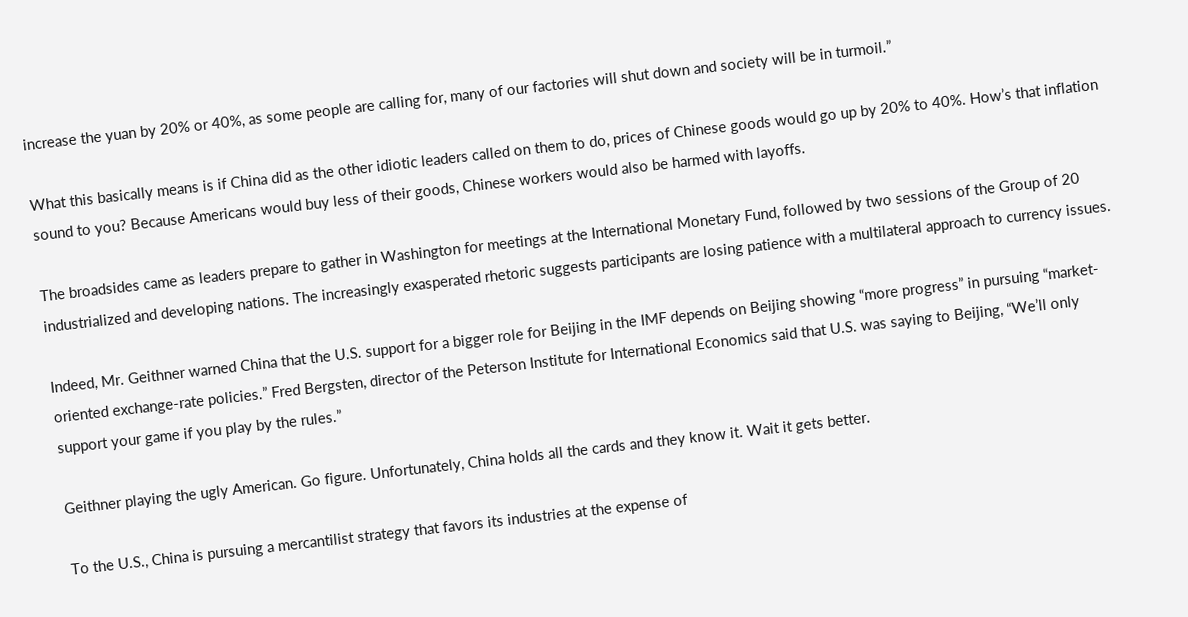increase the yuan by 20% or 40%, as some people are calling for, many of our factories will shut down and society will be in turmoil.”

What this basically means is if China did as the other idiotic leaders called on them to do, prices of Chinese goods would go up by 20% to 40%. How’s that inflation sound to you? Because Americans would buy less of their goods, Chinese workers would also be harmed with layoffs.

The broadsides came as leaders prepare to gather in Washington for meetings at the International Monetary Fund, followed by two sessions of the Group of 20 industrialized and developing nations. The increasingly exasperated rhetoric suggests participants are losing patience with a multilateral approach to currency issues.

Indeed, Mr. Geithner warned China that the U.S. support for a bigger role for Beijing in the IMF depends on Beijing showing “more progress” in pursuing “market-oriented exchange-rate policies.” Fred Bergsten, director of the Peterson Institute for International Economics said that U.S. was saying to Beijing, “We’ll only support your game if you play by the rules.”

Geithner playing the ugly American. Go figure. Unfortunately, China holds all the cards and they know it. Wait it gets better.

To the U.S., China is pursuing a mercantilist strategy that favors its industries at the expense of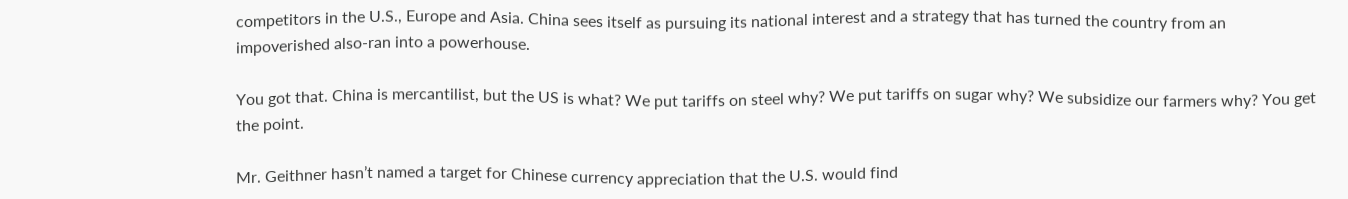competitors in the U.S., Europe and Asia. China sees itself as pursuing its national interest and a strategy that has turned the country from an impoverished also-ran into a powerhouse.

You got that. China is mercantilist, but the US is what? We put tariffs on steel why? We put tariffs on sugar why? We subsidize our farmers why? You get the point.

Mr. Geithner hasn’t named a target for Chinese currency appreciation that the U.S. would find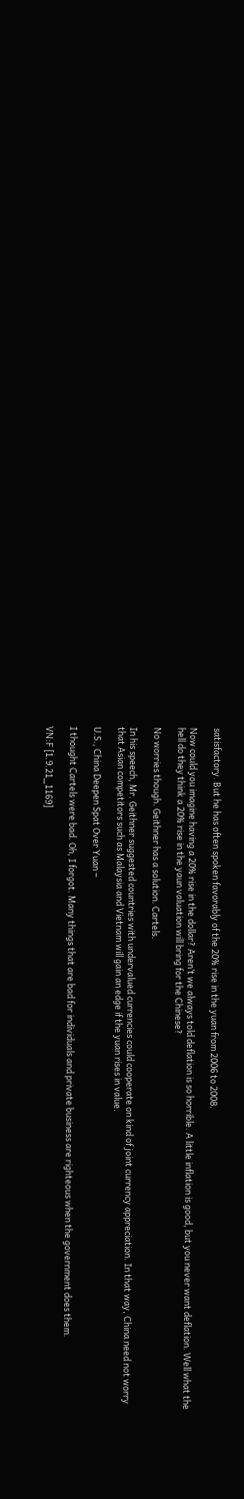satisfactory. But he has often spoken favorably of the 20% rise in the yuan from 2006 to 2008.

Now could you imagine having a 20% rise in the dollar? Aren’t we always told deflation is so horrible. A little inflation is good, but you never want deflation. Well what the hell do they think a 20% rise in the yaun valuation will bring for the Chinese?

No worries though. Geithner has a solution. Cartels.

In his speech, Mr. Geithner suggested countries with undervalued currencies could cooperate on kind of joint currency appreciation. In that way, China need not worry that Asian competitors such as Malaysia and Vietnam will gain an edge if the yuan rises in value.

U.S., China Deepen Spat Over Yuan –

I thought Cartels were bad. Oh, I forgot. Many things that are bad for individuals and private business are righteous when the government does them.

VN:F [1.9.21_1169]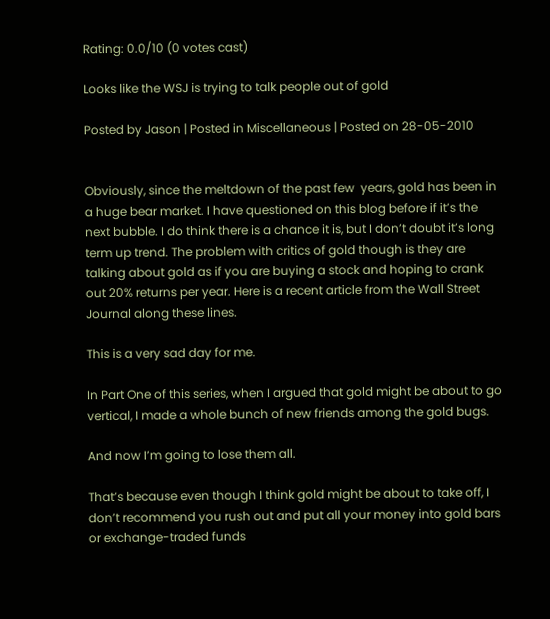Rating: 0.0/10 (0 votes cast)

Looks like the WSJ is trying to talk people out of gold

Posted by Jason | Posted in Miscellaneous | Posted on 28-05-2010


Obviously, since the meltdown of the past few  years, gold has been in a huge bear market. I have questioned on this blog before if it’s the next bubble. I do think there is a chance it is, but I don’t doubt it’s long term up trend. The problem with critics of gold though is they are talking about gold as if you are buying a stock and hoping to crank out 20% returns per year. Here is a recent article from the Wall Street Journal along these lines.

This is a very sad day for me.

In Part One of this series, when I argued that gold might be about to go vertical, I made a whole bunch of new friends among the gold bugs.

And now I’m going to lose them all.

That’s because even though I think gold might be about to take off, I don’t recommend you rush out and put all your money into gold bars or exchange-traded funds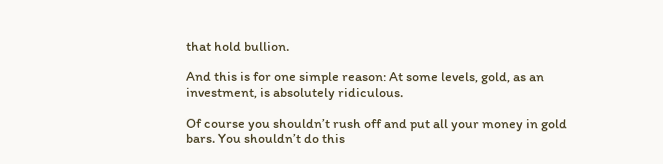that hold bullion.

And this is for one simple reason: At some levels, gold, as an investment, is absolutely ridiculous.

Of course you shouldn’t rush off and put all your money in gold bars. You shouldn’t do this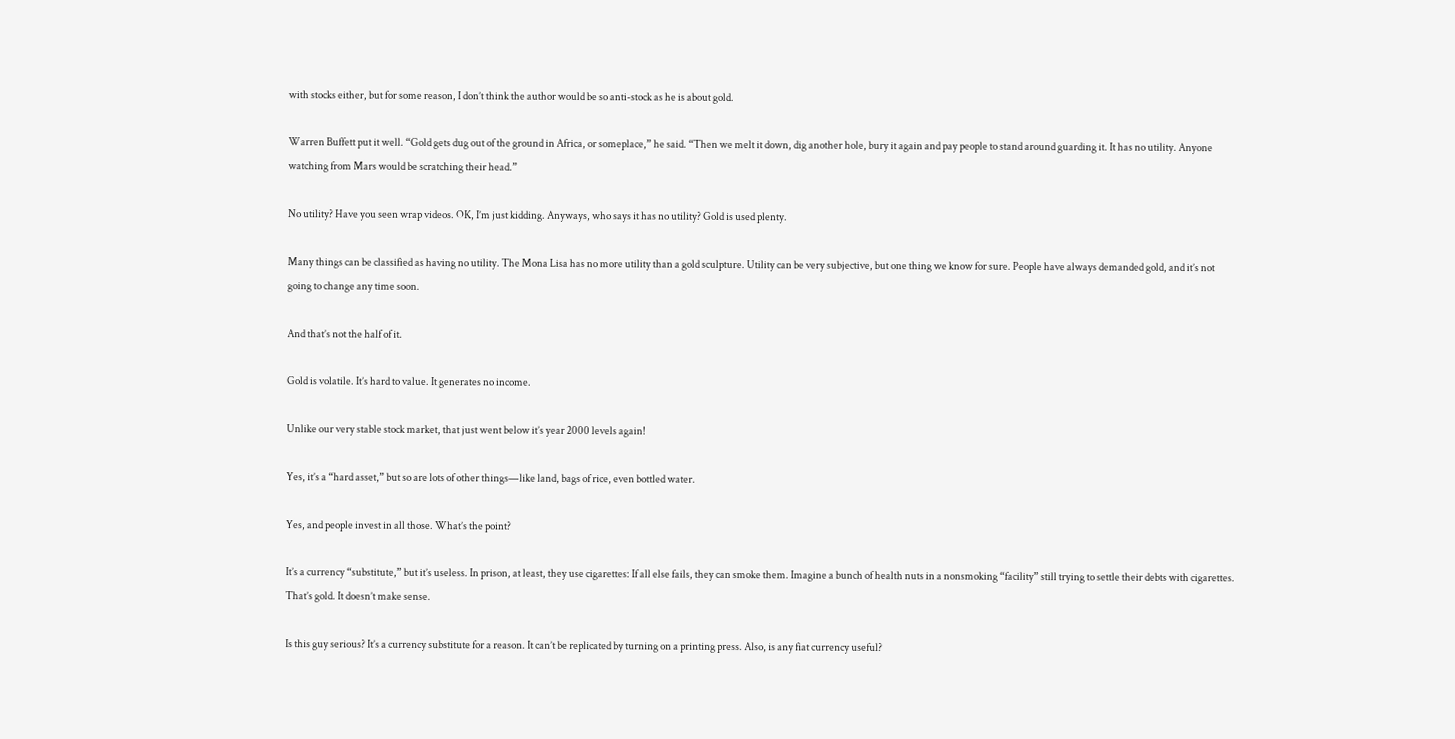with stocks either, but for some reason, I don’t think the author would be so anti-stock as he is about gold.

Warren Buffett put it well. “Gold gets dug out of the ground in Africa, or someplace,” he said. “Then we melt it down, dig another hole, bury it again and pay people to stand around guarding it. It has no utility. Anyone watching from Mars would be scratching their head.”

No utility? Have you seen wrap videos. OK, I’m just kidding. Anyways, who says it has no utility? Gold is used plenty.

Many things can be classified as having no utility. The Mona Lisa has no more utility than a gold sculpture. Utility can be very subjective, but one thing we know for sure. People have always demanded gold, and it’s not going to change any time soon.

And that’s not the half of it.

Gold is volatile. It’s hard to value. It generates no income.

Unlike our very stable stock market, that just went below it’s year 2000 levels again!

Yes, it’s a “hard asset,” but so are lots of other things—like land, bags of rice, even bottled water.

Yes, and people invest in all those. What’s the point?

It’s a currency “substitute,” but it’s useless. In prison, at least, they use cigarettes: If all else fails, they can smoke them. Imagine a bunch of health nuts in a nonsmoking “facility” still trying to settle their debts with cigarettes. That’s gold. It doesn’t make sense.

Is this guy serious? It’s a currency substitute for a reason. It can’t be replicated by turning on a printing press. Also, is any fiat currency useful?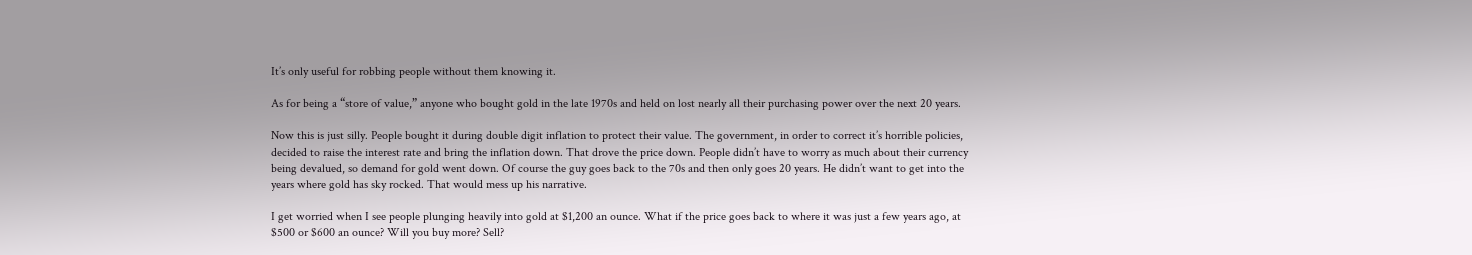It’s only useful for robbing people without them knowing it.

As for being a “store of value,” anyone who bought gold in the late 1970s and held on lost nearly all their purchasing power over the next 20 years.

Now this is just silly. People bought it during double digit inflation to protect their value. The government, in order to correct it’s horrible policies, decided to raise the interest rate and bring the inflation down. That drove the price down. People didn’t have to worry as much about their currency being devalued, so demand for gold went down. Of course the guy goes back to the 70s and then only goes 20 years. He didn’t want to get into the years where gold has sky rocked. That would mess up his narrative.

I get worried when I see people plunging heavily into gold at $1,200 an ounce. What if the price goes back to where it was just a few years ago, at $500 or $600 an ounce? Will you buy more? Sell?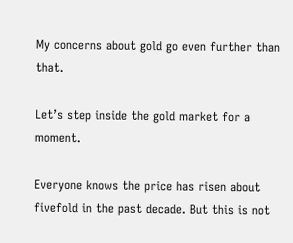My concerns about gold go even further than that.

Let’s step inside the gold market for a moment.

Everyone knows the price has risen about fivefold in the past decade. But this is not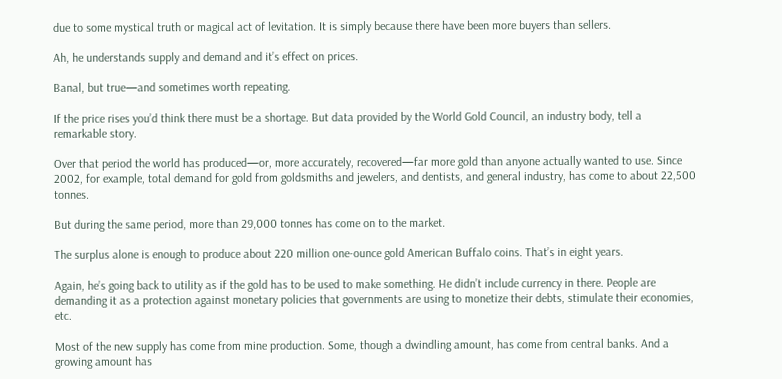due to some mystical truth or magical act of levitation. It is simply because there have been more buyers than sellers.

Ah, he understands supply and demand and it’s effect on prices.

Banal, but true—and sometimes worth repeating.

If the price rises you’d think there must be a shortage. But data provided by the World Gold Council, an industry body, tell a remarkable story.

Over that period the world has produced—or, more accurately, recovered—far more gold than anyone actually wanted to use. Since 2002, for example, total demand for gold from goldsmiths and jewelers, and dentists, and general industry, has come to about 22,500 tonnes.

But during the same period, more than 29,000 tonnes has come on to the market.

The surplus alone is enough to produce about 220 million one-ounce gold American Buffalo coins. That’s in eight years.

Again, he’s going back to utility as if the gold has to be used to make something. He didn’t include currency in there. People are demanding it as a protection against monetary policies that governments are using to monetize their debts, stimulate their economies, etc.

Most of the new supply has come from mine production. Some, though a dwindling amount, has come from central banks. And a growing amount has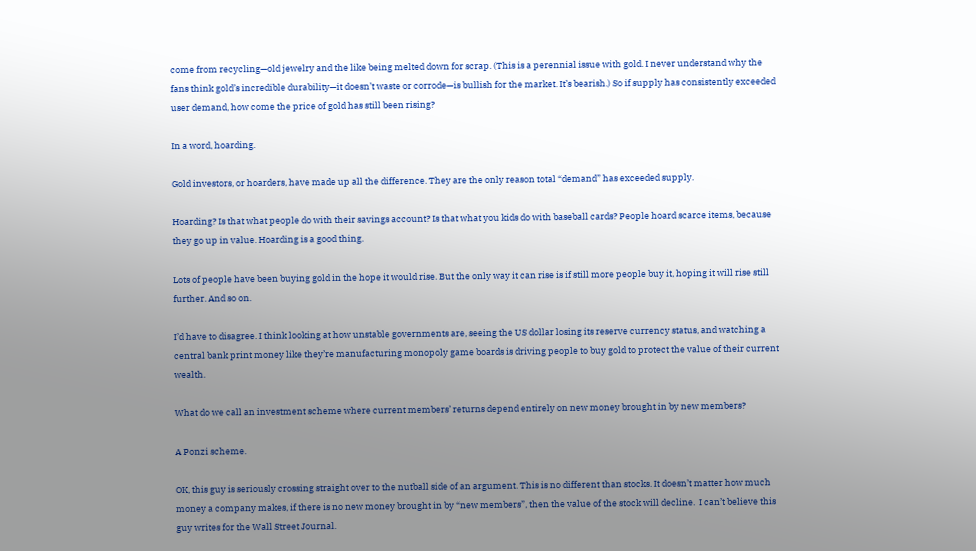come from recycling—old jewelry and the like being melted down for scrap. (This is a perennial issue with gold. I never understand why the fans think gold’s incredible durability—it doesn’t waste or corrode—is bullish for the market. It’s bearish.) So if supply has consistently exceeded user demand, how come the price of gold has still been rising?

In a word, hoarding.

Gold investors, or hoarders, have made up all the difference. They are the only reason total “demand” has exceeded supply.

Hoarding? Is that what people do with their savings account? Is that what you kids do with baseball cards? People hoard scarce items, because they go up in value. Hoarding is a good thing.

Lots of people have been buying gold in the hope it would rise. But the only way it can rise is if still more people buy it, hoping it will rise still further. And so on.

I’d have to disagree. I think looking at how unstable governments are, seeing the US dollar losing its reserve currency status, and watching a central bank print money like they’re manufacturing monopoly game boards is driving people to buy gold to protect the value of their current wealth.

What do we call an investment scheme where current members’ returns depend entirely on new money brought in by new members?

A Ponzi scheme.

OK, this guy is seriously crossing straight over to the nutball side of an argument. This is no different than stocks. It doesn’t matter how much money a company makes, if there is no new money brought in by “new members”, then the value of the stock will decline.  I can’t believe this guy writes for the Wall Street Journal.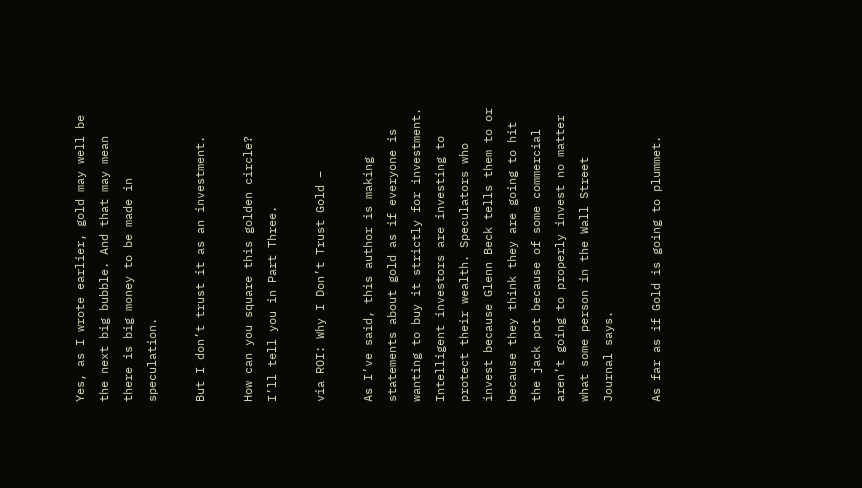Yes, as I wrote earlier, gold may well be the next big bubble. And that may mean there is big money to be made in speculation.

But I don’t trust it as an investment.

How can you square this golden circle? I’ll tell you in Part Three.

via ROI: Why I Don’t Trust Gold –

As I’ve said, this author is making statements about gold as if everyone is wanting to buy it strictly for investment. Intelligent investors are investing to protect their wealth. Speculators who invest because Glenn Beck tells them to or because they think they are going to hit the jack pot because of some commercial aren’t going to properly invest no matter what some person in the Wall Street Journal says.

As far as if Gold is going to plummet.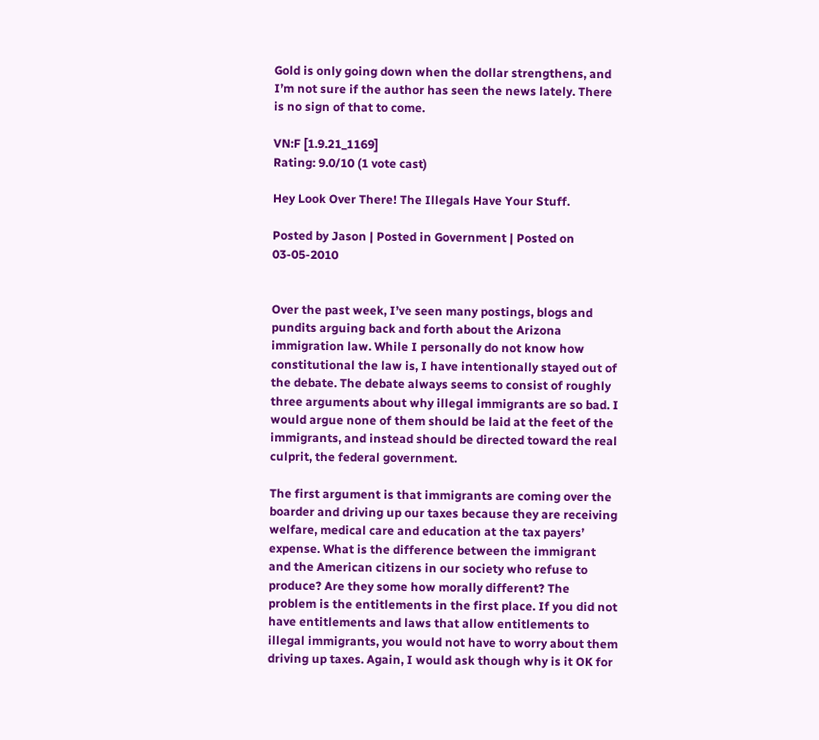Gold is only going down when the dollar strengthens, and I’m not sure if the author has seen the news lately. There is no sign of that to come.

VN:F [1.9.21_1169]
Rating: 9.0/10 (1 vote cast)

Hey Look Over There! The Illegals Have Your Stuff.

Posted by Jason | Posted in Government | Posted on 03-05-2010


Over the past week, I’ve seen many postings, blogs and pundits arguing back and forth about the Arizona immigration law. While I personally do not know how constitutional the law is, I have intentionally stayed out of the debate. The debate always seems to consist of roughly three arguments about why illegal immigrants are so bad. I would argue none of them should be laid at the feet of the immigrants, and instead should be directed toward the real culprit, the federal government.

The first argument is that immigrants are coming over the boarder and driving up our taxes because they are receiving welfare, medical care and education at the tax payers’ expense. What is the difference between the immigrant and the American citizens in our society who refuse to produce? Are they some how morally different? The problem is the entitlements in the first place. If you did not have entitlements and laws that allow entitlements to illegal immigrants, you would not have to worry about them driving up taxes. Again, I would ask though why is it OK for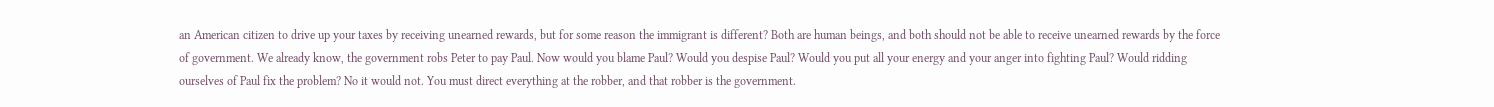an American citizen to drive up your taxes by receiving unearned rewards, but for some reason the immigrant is different? Both are human beings, and both should not be able to receive unearned rewards by the force of government. We already know, the government robs Peter to pay Paul. Now would you blame Paul? Would you despise Paul? Would you put all your energy and your anger into fighting Paul? Would ridding ourselves of Paul fix the problem? No it would not. You must direct everything at the robber, and that robber is the government.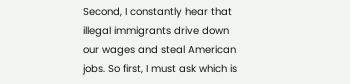Second, I constantly hear that illegal immigrants drive down our wages and steal American jobs. So first, I must ask which is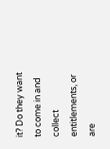it? Do they want to come in and collect entitlements, or are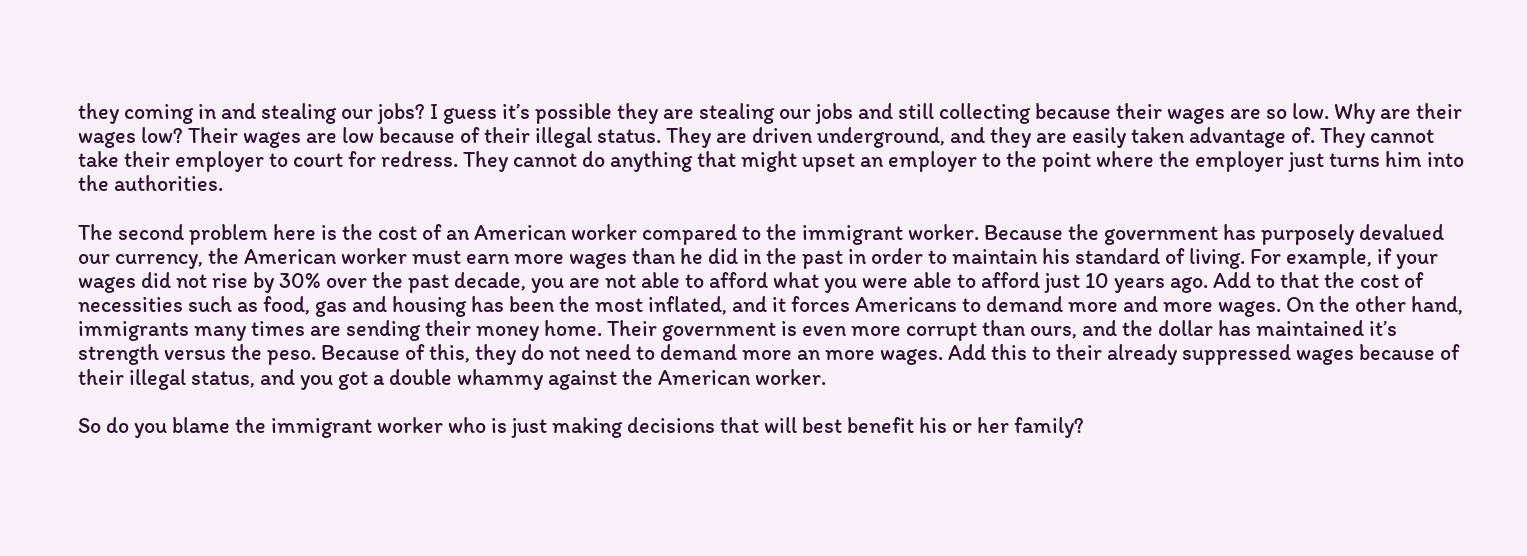they coming in and stealing our jobs? I guess it’s possible they are stealing our jobs and still collecting because their wages are so low. Why are their wages low? Their wages are low because of their illegal status. They are driven underground, and they are easily taken advantage of. They cannot take their employer to court for redress. They cannot do anything that might upset an employer to the point where the employer just turns him into the authorities.

The second problem here is the cost of an American worker compared to the immigrant worker. Because the government has purposely devalued our currency, the American worker must earn more wages than he did in the past in order to maintain his standard of living. For example, if your wages did not rise by 30% over the past decade, you are not able to afford what you were able to afford just 10 years ago. Add to that the cost of necessities such as food, gas and housing has been the most inflated, and it forces Americans to demand more and more wages. On the other hand, immigrants many times are sending their money home. Their government is even more corrupt than ours, and the dollar has maintained it’s strength versus the peso. Because of this, they do not need to demand more an more wages. Add this to their already suppressed wages because of their illegal status, and you got a double whammy against the American worker.

So do you blame the immigrant worker who is just making decisions that will best benefit his or her family?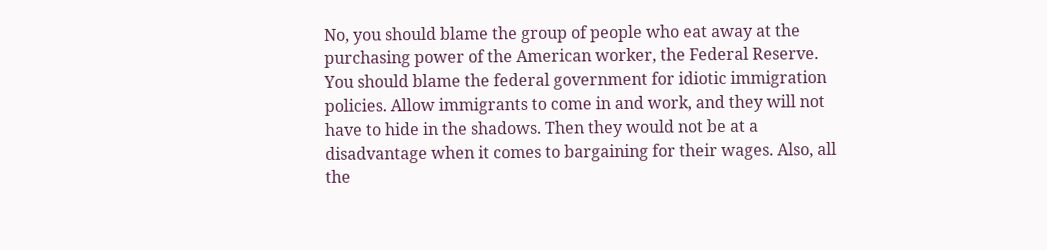No, you should blame the group of people who eat away at the purchasing power of the American worker, the Federal Reserve. You should blame the federal government for idiotic immigration policies. Allow immigrants to come in and work, and they will not have to hide in the shadows. Then they would not be at a disadvantage when it comes to bargaining for their wages. Also, all the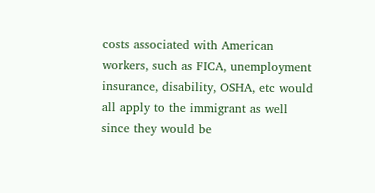costs associated with American workers, such as FICA, unemployment insurance, disability, OSHA, etc would all apply to the immigrant as well since they would be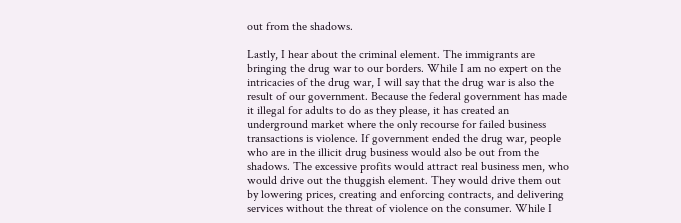out from the shadows.

Lastly, I hear about the criminal element. The immigrants are bringing the drug war to our borders. While I am no expert on the intricacies of the drug war, I will say that the drug war is also the result of our government. Because the federal government has made it illegal for adults to do as they please, it has created an underground market where the only recourse for failed business transactions is violence. If government ended the drug war, people who are in the illicit drug business would also be out from the shadows. The excessive profits would attract real business men, who would drive out the thuggish element. They would drive them out by lowering prices, creating and enforcing contracts, and delivering services without the threat of violence on the consumer. While I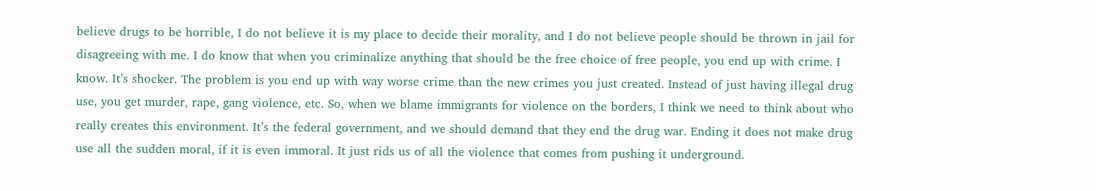believe drugs to be horrible, I do not believe it is my place to decide their morality, and I do not believe people should be thrown in jail for disagreeing with me. I do know that when you criminalize anything that should be the free choice of free people, you end up with crime. I know. It’s shocker. The problem is you end up with way worse crime than the new crimes you just created. Instead of just having illegal drug use, you get murder, rape, gang violence, etc. So, when we blame immigrants for violence on the borders, I think we need to think about who really creates this environment. It’s the federal government, and we should demand that they end the drug war. Ending it does not make drug use all the sudden moral, if it is even immoral. It just rids us of all the violence that comes from pushing it underground.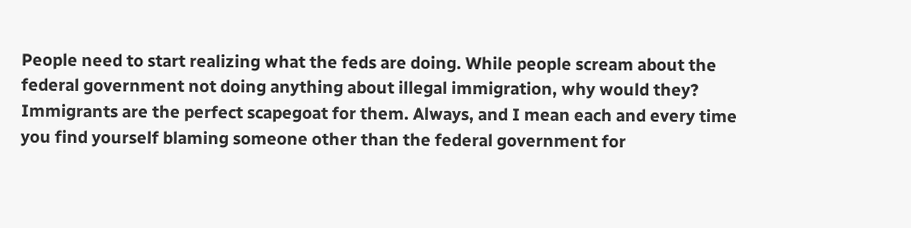People need to start realizing what the feds are doing. While people scream about the federal government not doing anything about illegal immigration, why would they? Immigrants are the perfect scapegoat for them. Always, and I mean each and every time you find yourself blaming someone other than the federal government for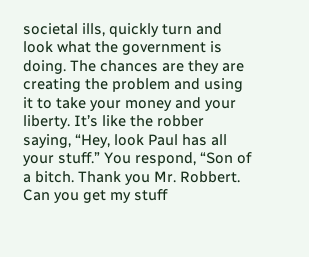societal ills, quickly turn and look what the government is doing. The chances are they are creating the problem and using it to take your money and your liberty. It’s like the robber saying, “Hey, look Paul has all your stuff.” You respond, “Son of a bitch. Thank you Mr. Robbert. Can you get my stuff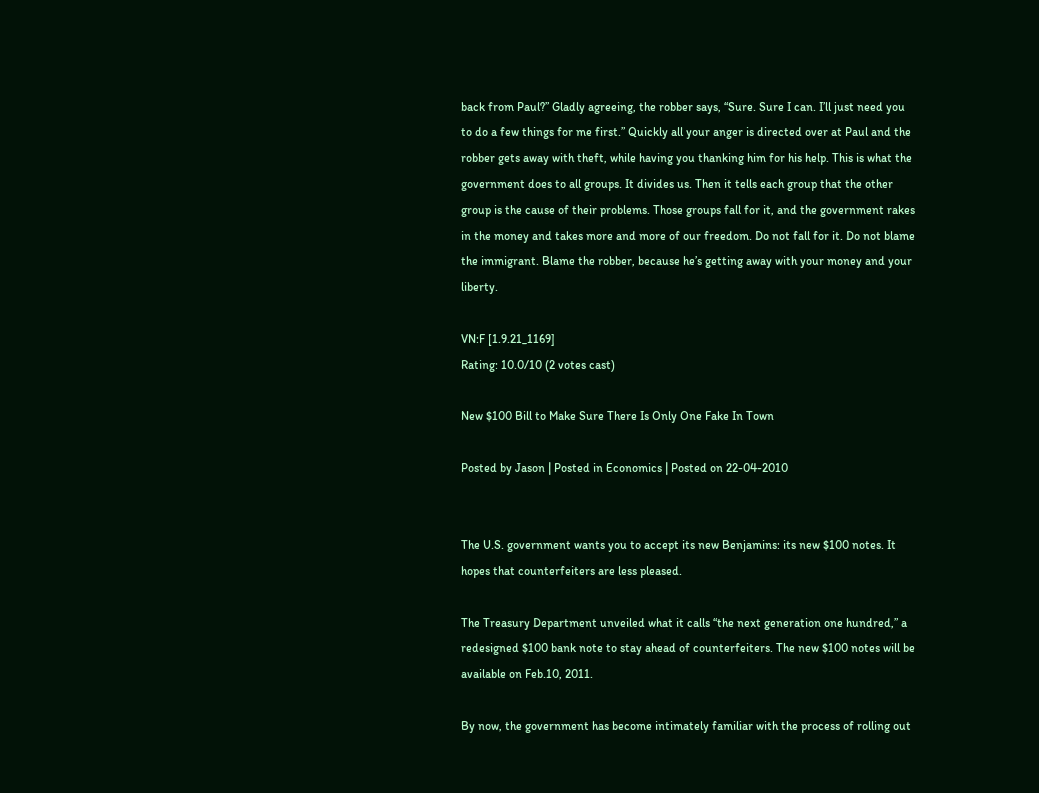back from Paul?” Gladly agreeing, the robber says, “Sure. Sure I can. I’ll just need you to do a few things for me first.” Quickly all your anger is directed over at Paul and the robber gets away with theft, while having you thanking him for his help. This is what the government does to all groups. It divides us. Then it tells each group that the other group is the cause of their problems. Those groups fall for it, and the government rakes in the money and takes more and more of our freedom. Do not fall for it. Do not blame the immigrant. Blame the robber, because he’s getting away with your money and your liberty.

VN:F [1.9.21_1169]
Rating: 10.0/10 (2 votes cast)

New $100 Bill to Make Sure There Is Only One Fake In Town

Posted by Jason | Posted in Economics | Posted on 22-04-2010


The U.S. government wants you to accept its new Benjamins: its new $100 notes. It hopes that counterfeiters are less pleased.

The Treasury Department unveiled what it calls “the next generation one hundred,” a redesigned $100 bank note to stay ahead of counterfeiters. The new $100 notes will be available on Feb.10, 2011.

By now, the government has become intimately familiar with the process of rolling out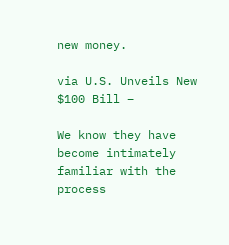new money.

via U.S. Unveils New $100 Bill –

We know they have become intimately familiar with the process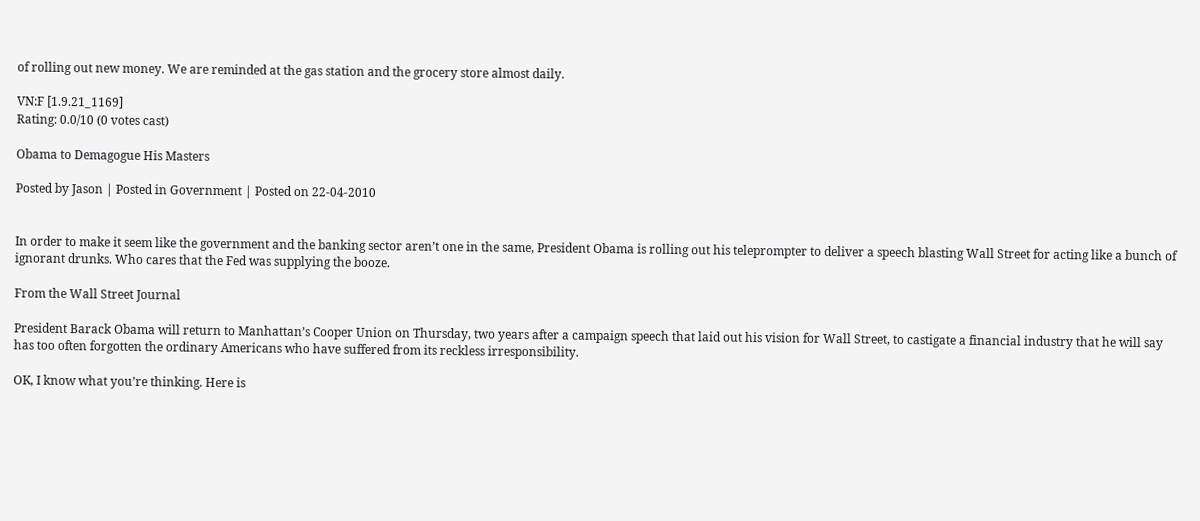of rolling out new money. We are reminded at the gas station and the grocery store almost daily.

VN:F [1.9.21_1169]
Rating: 0.0/10 (0 votes cast)

Obama to Demagogue His Masters

Posted by Jason | Posted in Government | Posted on 22-04-2010


In order to make it seem like the government and the banking sector aren’t one in the same, President Obama is rolling out his teleprompter to deliver a speech blasting Wall Street for acting like a bunch of ignorant drunks. Who cares that the Fed was supplying the booze.

From the Wall Street Journal

President Barack Obama will return to Manhattan’s Cooper Union on Thursday, two years after a campaign speech that laid out his vision for Wall Street, to castigate a financial industry that he will say has too often forgotten the ordinary Americans who have suffered from its reckless irresponsibility.

OK, I know what you’re thinking. Here is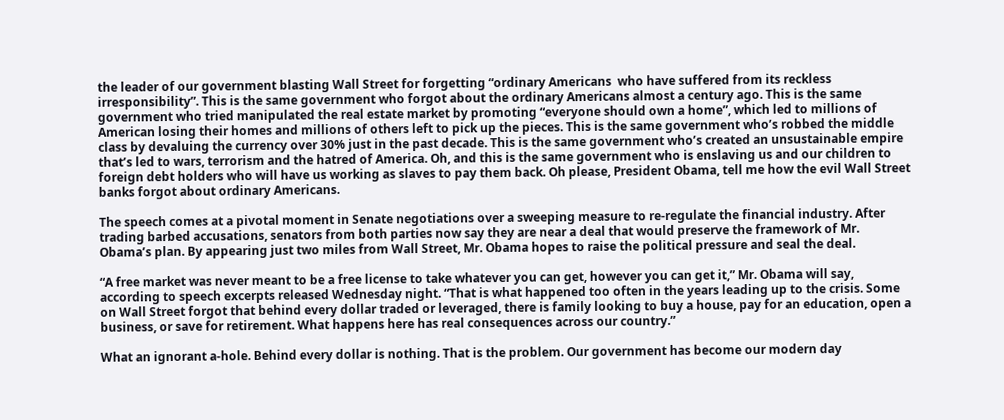the leader of our government blasting Wall Street for forgetting “ordinary Americans  who have suffered from its reckless irresponsibility”. This is the same government who forgot about the ordinary Americans almost a century ago. This is the same government who tried manipulated the real estate market by promoting “everyone should own a home”, which led to millions of American losing their homes and millions of others left to pick up the pieces. This is the same government who’s robbed the middle class by devaluing the currency over 30% just in the past decade. This is the same government who’s created an unsustainable empire that’s led to wars, terrorism and the hatred of America. Oh, and this is the same government who is enslaving us and our children to foreign debt holders who will have us working as slaves to pay them back. Oh please, President Obama, tell me how the evil Wall Street banks forgot about ordinary Americans.

The speech comes at a pivotal moment in Senate negotiations over a sweeping measure to re-regulate the financial industry. After trading barbed accusations, senators from both parties now say they are near a deal that would preserve the framework of Mr. Obama’s plan. By appearing just two miles from Wall Street, Mr. Obama hopes to raise the political pressure and seal the deal.

“A free market was never meant to be a free license to take whatever you can get, however you can get it,” Mr. Obama will say, according to speech excerpts released Wednesday night. “That is what happened too often in the years leading up to the crisis. Some on Wall Street forgot that behind every dollar traded or leveraged, there is family looking to buy a house, pay for an education, open a business, or save for retirement. What happens here has real consequences across our country.”

What an ignorant a-hole. Behind every dollar is nothing. That is the problem. Our government has become our modern day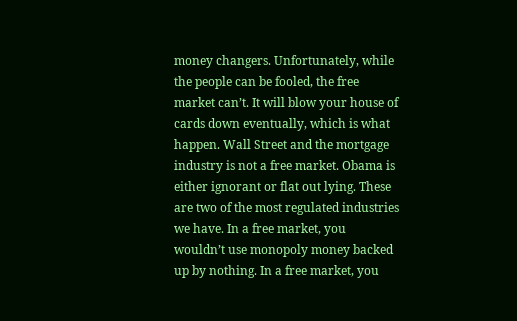money changers. Unfortunately, while the people can be fooled, the free market can’t. It will blow your house of cards down eventually, which is what happen. Wall Street and the mortgage industry is not a free market. Obama is either ignorant or flat out lying. These are two of the most regulated industries we have. In a free market, you wouldn’t use monopoly money backed up by nothing. In a free market, you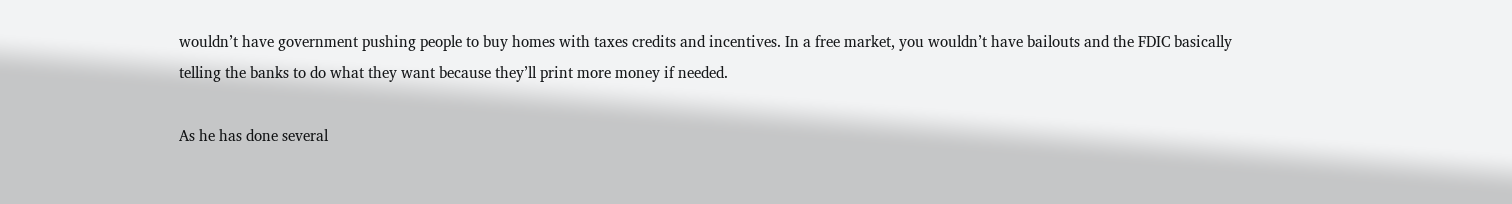wouldn’t have government pushing people to buy homes with taxes credits and incentives. In a free market, you wouldn’t have bailouts and the FDIC basically telling the banks to do what they want because they’ll print more money if needed.

As he has done several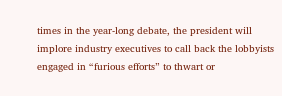times in the year-long debate, the president will implore industry executives to call back the lobbyists engaged in “furious efforts” to thwart or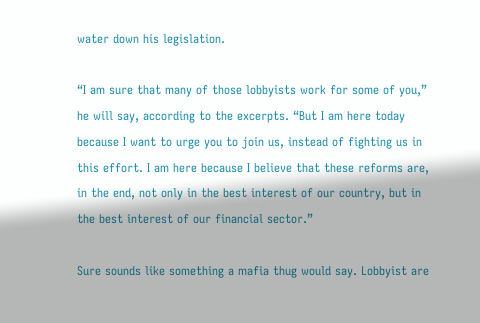water down his legislation.

“I am sure that many of those lobbyists work for some of you,” he will say, according to the excerpts. “But I am here today because I want to urge you to join us, instead of fighting us in this effort. I am here because I believe that these reforms are, in the end, not only in the best interest of our country, but in the best interest of our financial sector.”

Sure sounds like something a mafia thug would say. Lobbyist are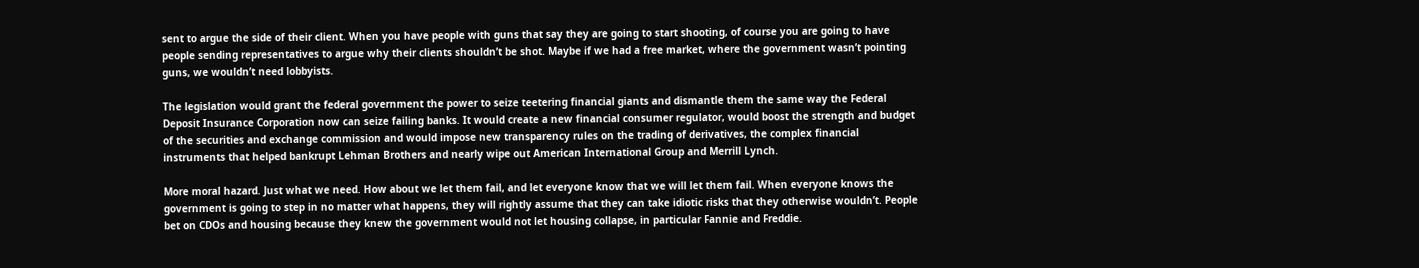sent to argue the side of their client. When you have people with guns that say they are going to start shooting, of course you are going to have people sending representatives to argue why their clients shouldn’t be shot. Maybe if we had a free market, where the government wasn’t pointing guns, we wouldn’t need lobbyists.

The legislation would grant the federal government the power to seize teetering financial giants and dismantle them the same way the Federal Deposit Insurance Corporation now can seize failing banks. It would create a new financial consumer regulator, would boost the strength and budget of the securities and exchange commission and would impose new transparency rules on the trading of derivatives, the complex financial instruments that helped bankrupt Lehman Brothers and nearly wipe out American International Group and Merrill Lynch.

More moral hazard. Just what we need. How about we let them fail, and let everyone know that we will let them fail. When everyone knows the government is going to step in no matter what happens, they will rightly assume that they can take idiotic risks that they otherwise wouldn’t. People bet on CDOs and housing because they knew the government would not let housing collapse, in particular Fannie and Freddie.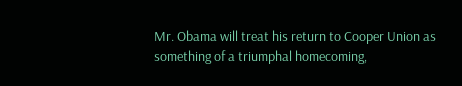Mr. Obama will treat his return to Cooper Union as something of a triumphal homecoming,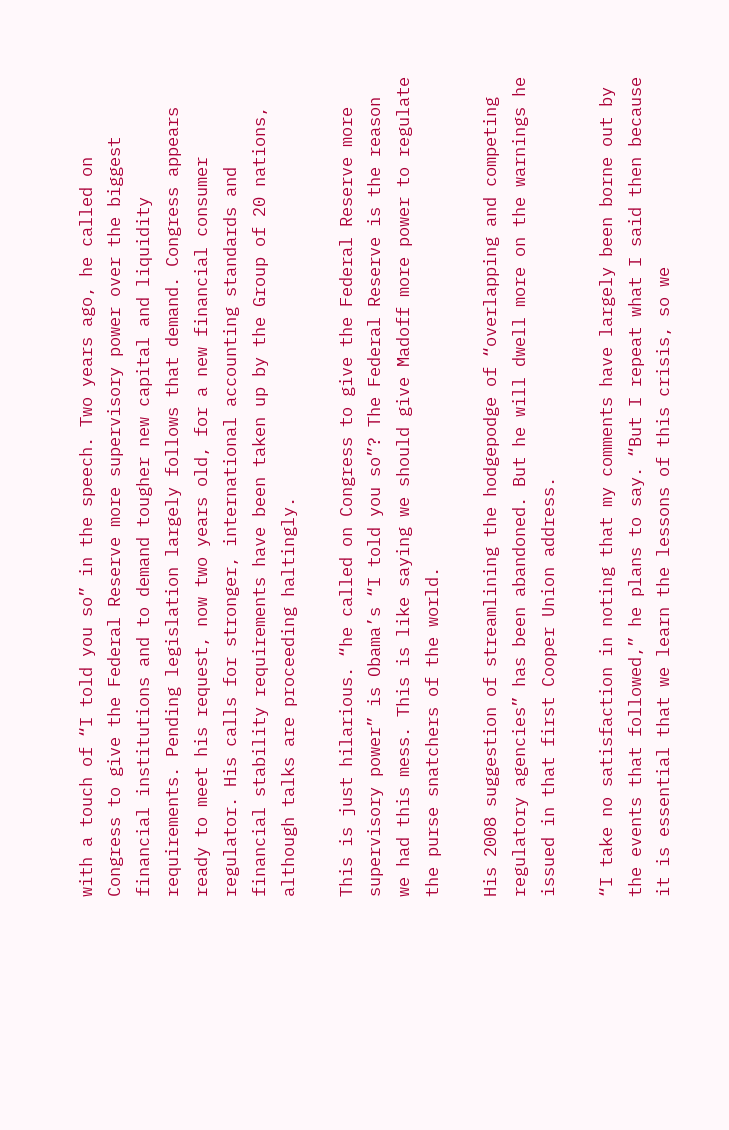with a touch of “I told you so” in the speech. Two years ago, he called on Congress to give the Federal Reserve more supervisory power over the biggest financial institutions and to demand tougher new capital and liquidity requirements. Pending legislation largely follows that demand. Congress appears ready to meet his request, now two years old, for a new financial consumer regulator. His calls for stronger, international accounting standards and financial stability requirements have been taken up by the Group of 20 nations, although talks are proceeding haltingly.

This is just hilarious. “he called on Congress to give the Federal Reserve more supervisory power” is Obama’s “I told you so”? The Federal Reserve is the reason we had this mess. This is like saying we should give Madoff more power to regulate the purse snatchers of the world.

His 2008 suggestion of streamlining the hodgepodge of “overlapping and competing regulatory agencies” has been abandoned. But he will dwell more on the warnings he issued in that first Cooper Union address.

“I take no satisfaction in noting that my comments have largely been borne out by the events that followed,” he plans to say. “But I repeat what I said then because it is essential that we learn the lessons of this crisis, so we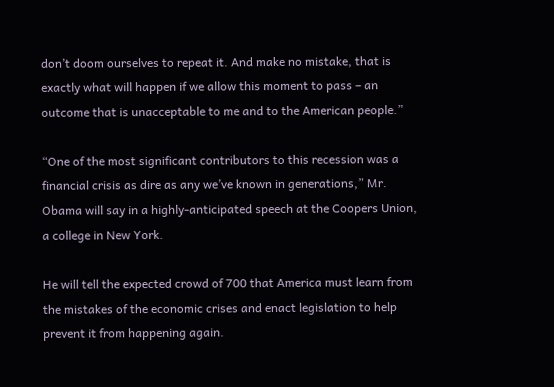don’t doom ourselves to repeat it. And make no mistake, that is exactly what will happen if we allow this moment to pass – an outcome that is unacceptable to me and to the American people.”

“One of the most significant contributors to this recession was a financial crisis as dire as any we’ve known in generations,” Mr. Obama will say in a highly-anticipated speech at the Coopers Union, a college in New York.

He will tell the expected crowd of 700 that America must learn from the mistakes of the economic crises and enact legislation to help prevent it from happening again.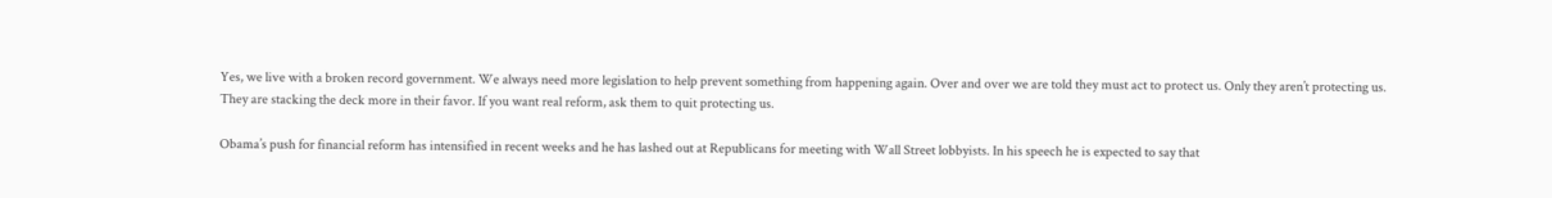Yes, we live with a broken record government. We always need more legislation to help prevent something from happening again. Over and over we are told they must act to protect us. Only they aren’t protecting us. They are stacking the deck more in their favor. If you want real reform, ask them to quit protecting us.

Obama’s push for financial reform has intensified in recent weeks and he has lashed out at Republicans for meeting with Wall Street lobbyists. In his speech he is expected to say that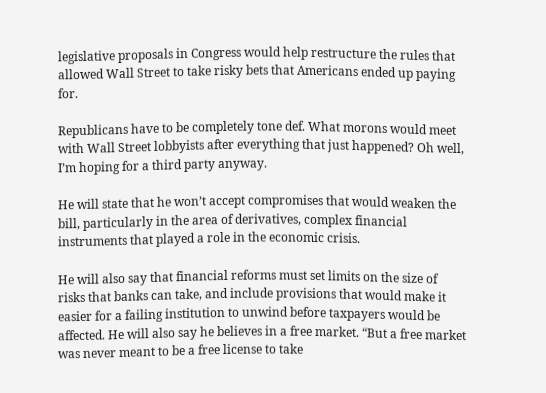legislative proposals in Congress would help restructure the rules that allowed Wall Street to take risky bets that Americans ended up paying for.

Republicans have to be completely tone def. What morons would meet with Wall Street lobbyists after everything that just happened? Oh well, I’m hoping for a third party anyway.

He will state that he won’t accept compromises that would weaken the bill, particularly in the area of derivatives, complex financial instruments that played a role in the economic crisis.

He will also say that financial reforms must set limits on the size of risks that banks can take, and include provisions that would make it easier for a failing institution to unwind before taxpayers would be affected. He will also say he believes in a free market. “But a free market was never meant to be a free license to take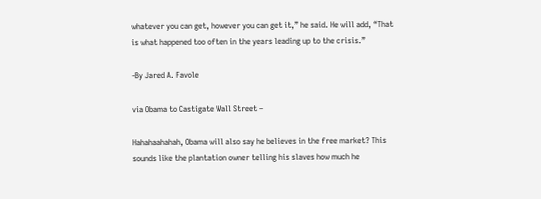whatever you can get, however you can get it,” he said. He will add, “That is what happened too often in the years leading up to the crisis.”

-By Jared A. Favole

via Obama to Castigate Wall Street –

Hahahaahahah, Obama will also say he believes in the free market? This sounds like the plantation owner telling his slaves how much he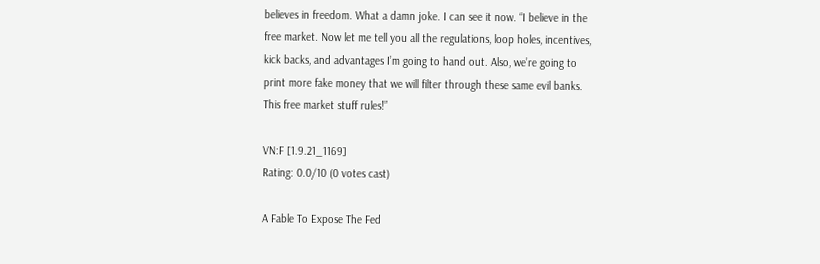believes in freedom. What a damn joke. I can see it now. “I believe in the free market. Now let me tell you all the regulations, loop holes, incentives, kick backs, and advantages I’m going to hand out. Also, we’re going to print more fake money that we will filter through these same evil banks. This free market stuff rules!”

VN:F [1.9.21_1169]
Rating: 0.0/10 (0 votes cast)

A Fable To Expose The Fed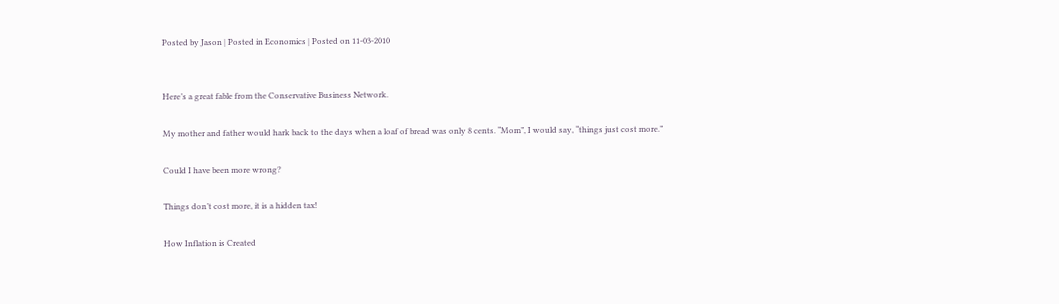Posted by Jason | Posted in Economics | Posted on 11-03-2010


Here’s a great fable from the Conservative Business Network.

My mother and father would hark back to the days when a loaf of bread was only 8 cents. “Mom”, I would say, “things just cost more.”

Could I have been more wrong?

Things don’t cost more, it is a hidden tax!

How Inflation is Created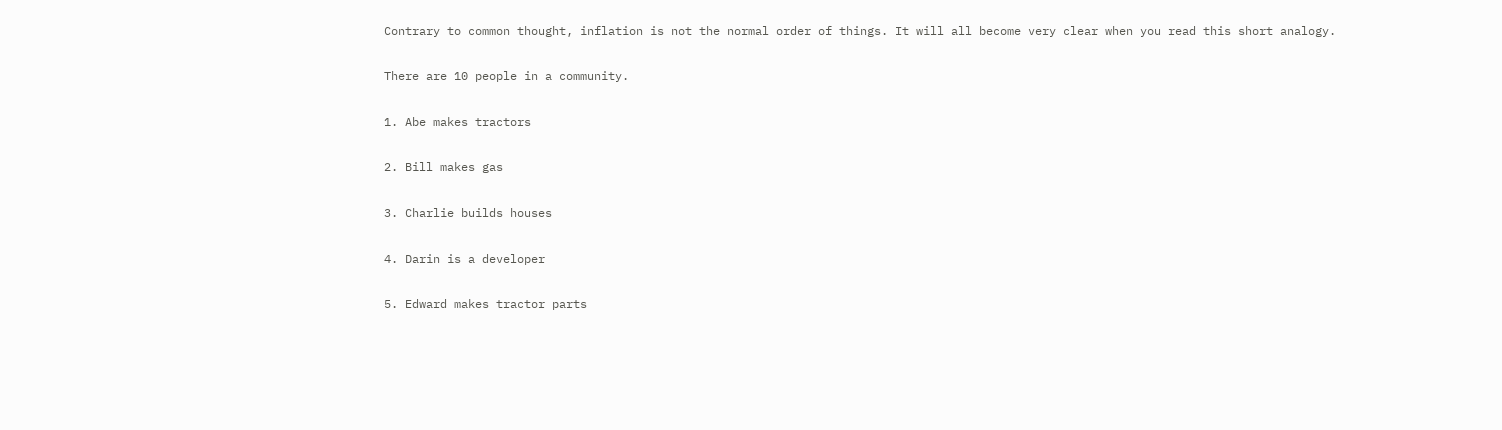Contrary to common thought, inflation is not the normal order of things. It will all become very clear when you read this short analogy.

There are 10 people in a community.

1. Abe makes tractors

2. Bill makes gas

3. Charlie builds houses

4. Darin is a developer

5. Edward makes tractor parts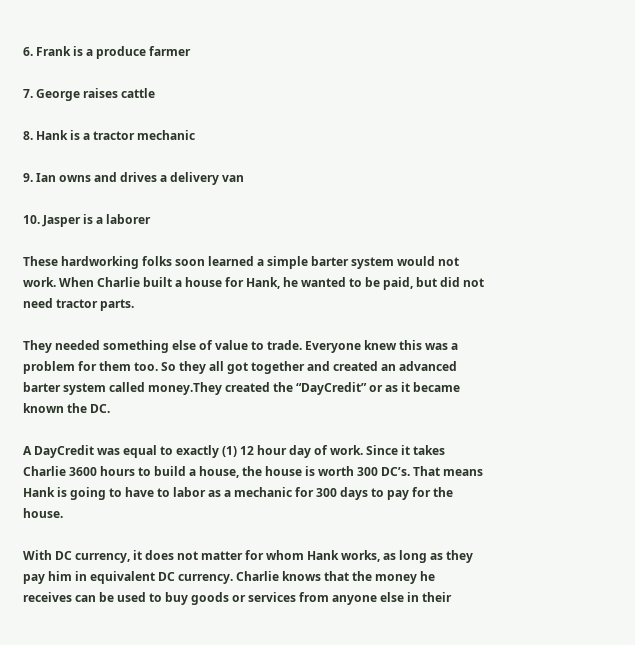6. Frank is a produce farmer

7. George raises cattle

8. Hank is a tractor mechanic

9. Ian owns and drives a delivery van

10. Jasper is a laborer

These hardworking folks soon learned a simple barter system would not work. When Charlie built a house for Hank, he wanted to be paid, but did not need tractor parts.

They needed something else of value to trade. Everyone knew this was a problem for them too. So they all got together and created an advanced barter system called money.They created the “DayCredit” or as it became known the DC.

A DayCredit was equal to exactly (1) 12 hour day of work. Since it takes Charlie 3600 hours to build a house, the house is worth 300 DC’s. That means Hank is going to have to labor as a mechanic for 300 days to pay for the house.

With DC currency, it does not matter for whom Hank works, as long as they pay him in equivalent DC currency. Charlie knows that the money he receives can be used to buy goods or services from anyone else in their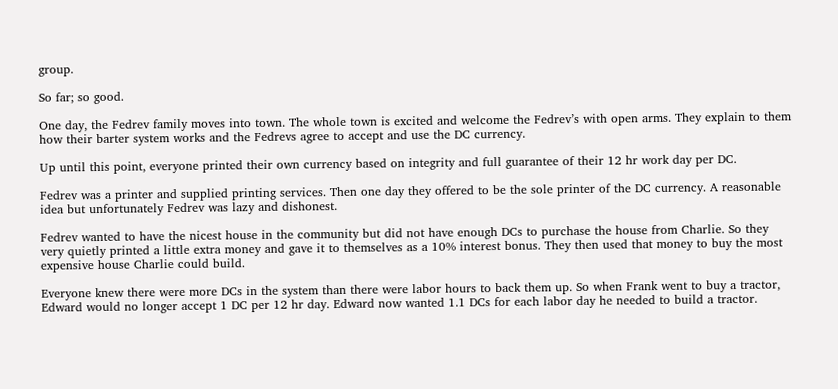group.

So far; so good.

One day, the Fedrev family moves into town. The whole town is excited and welcome the Fedrev’s with open arms. They explain to them how their barter system works and the Fedrevs agree to accept and use the DC currency.

Up until this point, everyone printed their own currency based on integrity and full guarantee of their 12 hr work day per DC.

Fedrev was a printer and supplied printing services. Then one day they offered to be the sole printer of the DC currency. A reasonable idea but unfortunately Fedrev was lazy and dishonest.

Fedrev wanted to have the nicest house in the community but did not have enough DCs to purchase the house from Charlie. So they very quietly printed a little extra money and gave it to themselves as a 10% interest bonus. They then used that money to buy the most expensive house Charlie could build.

Everyone knew there were more DCs in the system than there were labor hours to back them up. So when Frank went to buy a tractor, Edward would no longer accept 1 DC per 12 hr day. Edward now wanted 1.1 DCs for each labor day he needed to build a tractor.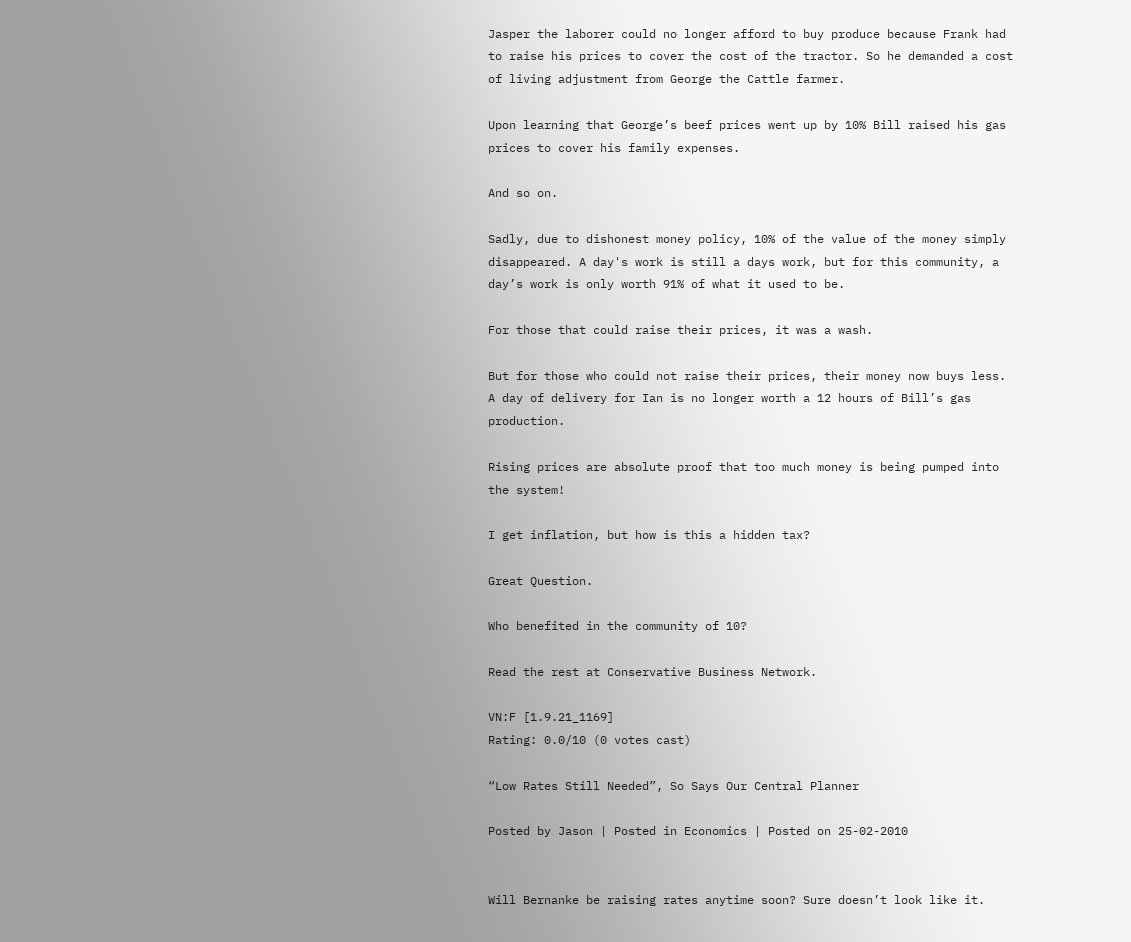Jasper the laborer could no longer afford to buy produce because Frank had to raise his prices to cover the cost of the tractor. So he demanded a cost of living adjustment from George the Cattle farmer.

Upon learning that George’s beef prices went up by 10% Bill raised his gas prices to cover his family expenses.

And so on.

Sadly, due to dishonest money policy, 10% of the value of the money simply disappeared. A day's work is still a days work, but for this community, a day’s work is only worth 91% of what it used to be.

For those that could raise their prices, it was a wash.

But for those who could not raise their prices, their money now buys less. A day of delivery for Ian is no longer worth a 12 hours of Bill’s gas production.

Rising prices are absolute proof that too much money is being pumped into the system!

I get inflation, but how is this a hidden tax?

Great Question.

Who benefited in the community of 10?

Read the rest at Conservative Business Network.

VN:F [1.9.21_1169]
Rating: 0.0/10 (0 votes cast)

“Low Rates Still Needed”, So Says Our Central Planner

Posted by Jason | Posted in Economics | Posted on 25-02-2010


Will Bernanke be raising rates anytime soon? Sure doesn’t look like it.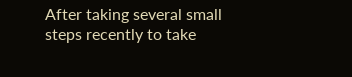After taking several small steps recently to take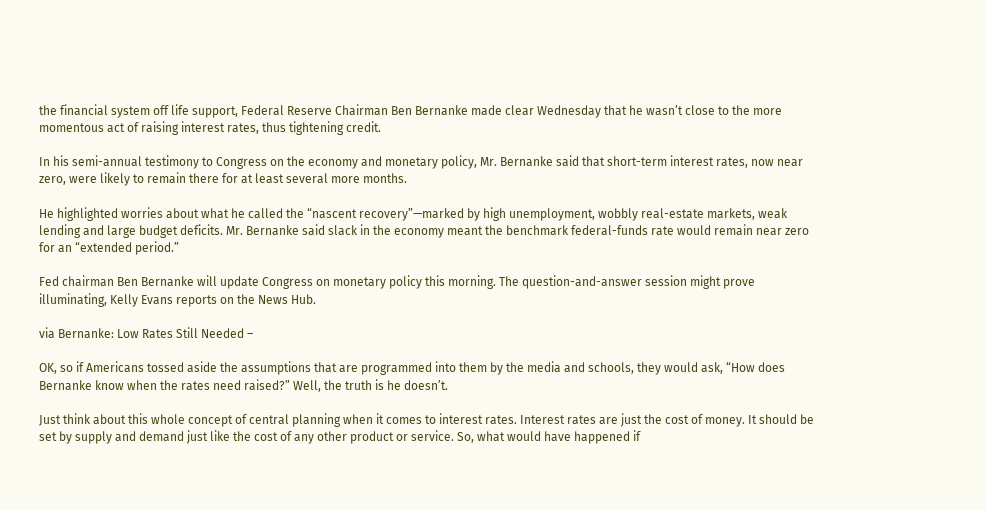the financial system off life support, Federal Reserve Chairman Ben Bernanke made clear Wednesday that he wasn’t close to the more momentous act of raising interest rates, thus tightening credit.

In his semi-annual testimony to Congress on the economy and monetary policy, Mr. Bernanke said that short-term interest rates, now near zero, were likely to remain there for at least several more months.

He highlighted worries about what he called the “nascent recovery”—marked by high unemployment, wobbly real-estate markets, weak lending and large budget deficits. Mr. Bernanke said slack in the economy meant the benchmark federal-funds rate would remain near zero for an “extended period.”

Fed chairman Ben Bernanke will update Congress on monetary policy this morning. The question-and-answer session might prove illuminating, Kelly Evans reports on the News Hub.

via Bernanke: Low Rates Still Needed –

OK, so if Americans tossed aside the assumptions that are programmed into them by the media and schools, they would ask, “How does Bernanke know when the rates need raised?” Well, the truth is he doesn’t.

Just think about this whole concept of central planning when it comes to interest rates. Interest rates are just the cost of money. It should be set by supply and demand just like the cost of any other product or service. So, what would have happened if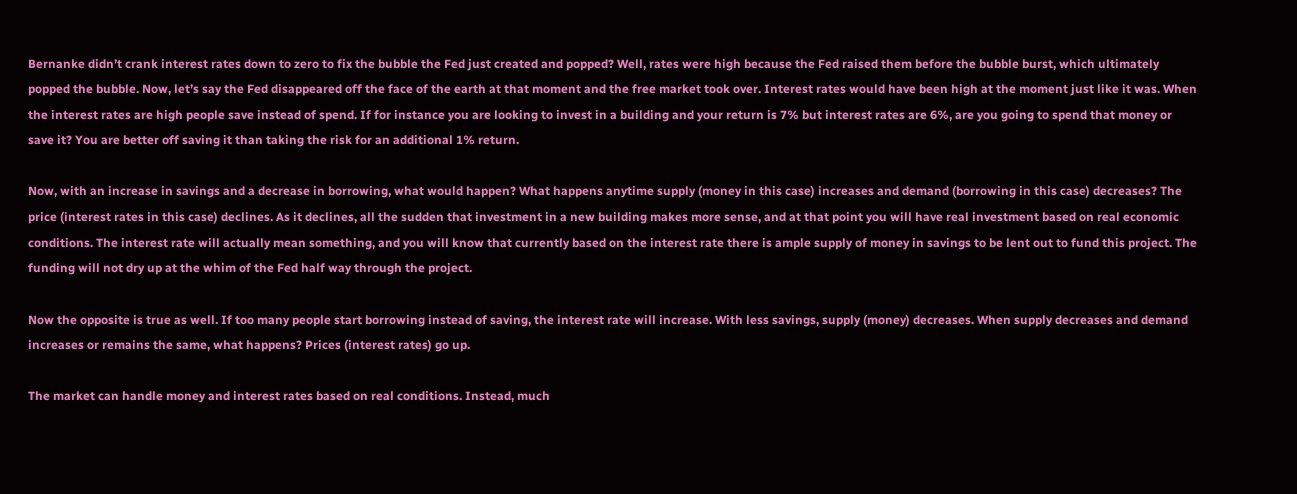Bernanke didn’t crank interest rates down to zero to fix the bubble the Fed just created and popped? Well, rates were high because the Fed raised them before the bubble burst, which ultimately popped the bubble. Now, let’s say the Fed disappeared off the face of the earth at that moment and the free market took over. Interest rates would have been high at the moment just like it was. When the interest rates are high people save instead of spend. If for instance you are looking to invest in a building and your return is 7% but interest rates are 6%, are you going to spend that money or save it? You are better off saving it than taking the risk for an additional 1% return.

Now, with an increase in savings and a decrease in borrowing, what would happen? What happens anytime supply (money in this case) increases and demand (borrowing in this case) decreases? The price (interest rates in this case) declines. As it declines, all the sudden that investment in a new building makes more sense, and at that point you will have real investment based on real economic conditions. The interest rate will actually mean something, and you will know that currently based on the interest rate there is ample supply of money in savings to be lent out to fund this project. The funding will not dry up at the whim of the Fed half way through the project.

Now the opposite is true as well. If too many people start borrowing instead of saving, the interest rate will increase. With less savings, supply (money) decreases. When supply decreases and demand increases or remains the same, what happens? Prices (interest rates) go up.

The market can handle money and interest rates based on real conditions. Instead, much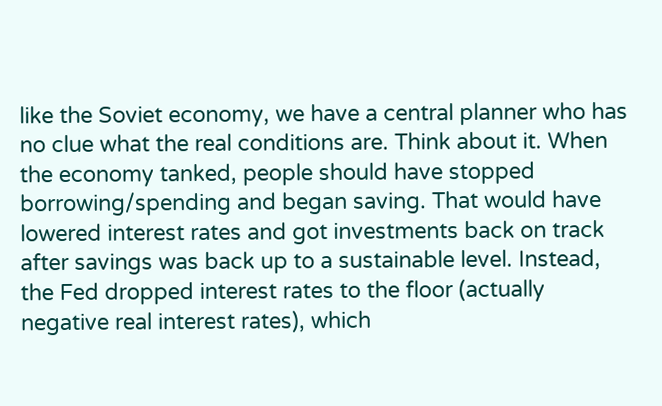like the Soviet economy, we have a central planner who has no clue what the real conditions are. Think about it. When the economy tanked, people should have stopped borrowing/spending and began saving. That would have lowered interest rates and got investments back on track after savings was back up to a sustainable level. Instead, the Fed dropped interest rates to the floor (actually negative real interest rates), which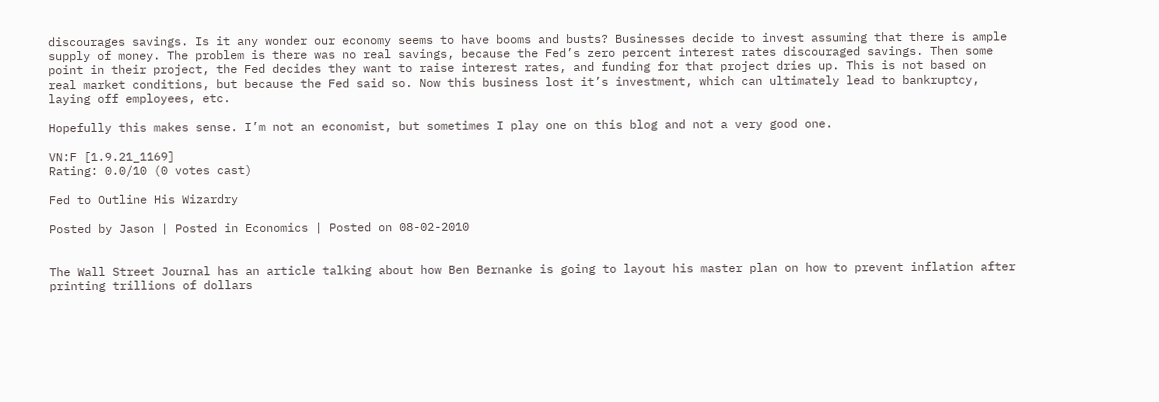discourages savings. Is it any wonder our economy seems to have booms and busts? Businesses decide to invest assuming that there is ample supply of money. The problem is there was no real savings, because the Fed’s zero percent interest rates discouraged savings. Then some point in their project, the Fed decides they want to raise interest rates, and funding for that project dries up. This is not based on real market conditions, but because the Fed said so. Now this business lost it’s investment, which can ultimately lead to bankruptcy, laying off employees, etc.

Hopefully this makes sense. I’m not an economist, but sometimes I play one on this blog and not a very good one.

VN:F [1.9.21_1169]
Rating: 0.0/10 (0 votes cast)

Fed to Outline His Wizardry

Posted by Jason | Posted in Economics | Posted on 08-02-2010


The Wall Street Journal has an article talking about how Ben Bernanke is going to layout his master plan on how to prevent inflation after printing trillions of dollars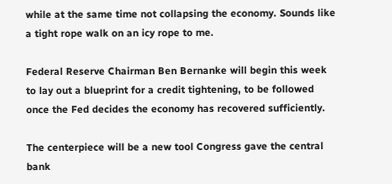while at the same time not collapsing the economy. Sounds like a tight rope walk on an icy rope to me.

Federal Reserve Chairman Ben Bernanke will begin this week to lay out a blueprint for a credit tightening, to be followed once the Fed decides the economy has recovered sufficiently.

The centerpiece will be a new tool Congress gave the central bank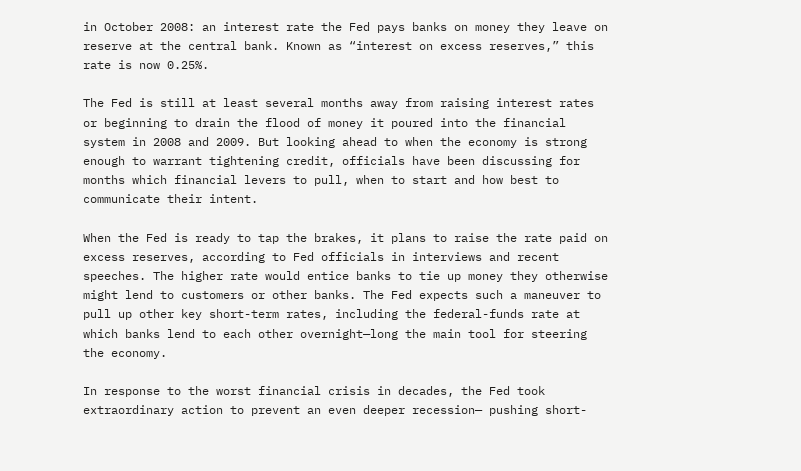in October 2008: an interest rate the Fed pays banks on money they leave on reserve at the central bank. Known as “interest on excess reserves,” this rate is now 0.25%.

The Fed is still at least several months away from raising interest rates or beginning to drain the flood of money it poured into the financial system in 2008 and 2009. But looking ahead to when the economy is strong enough to warrant tightening credit, officials have been discussing for months which financial levers to pull, when to start and how best to communicate their intent.

When the Fed is ready to tap the brakes, it plans to raise the rate paid on excess reserves, according to Fed officials in interviews and recent speeches. The higher rate would entice banks to tie up money they otherwise might lend to customers or other banks. The Fed expects such a maneuver to pull up other key short-term rates, including the federal-funds rate at which banks lend to each other overnight—long the main tool for steering the economy.

In response to the worst financial crisis in decades, the Fed took extraordinary action to prevent an even deeper recession— pushing short-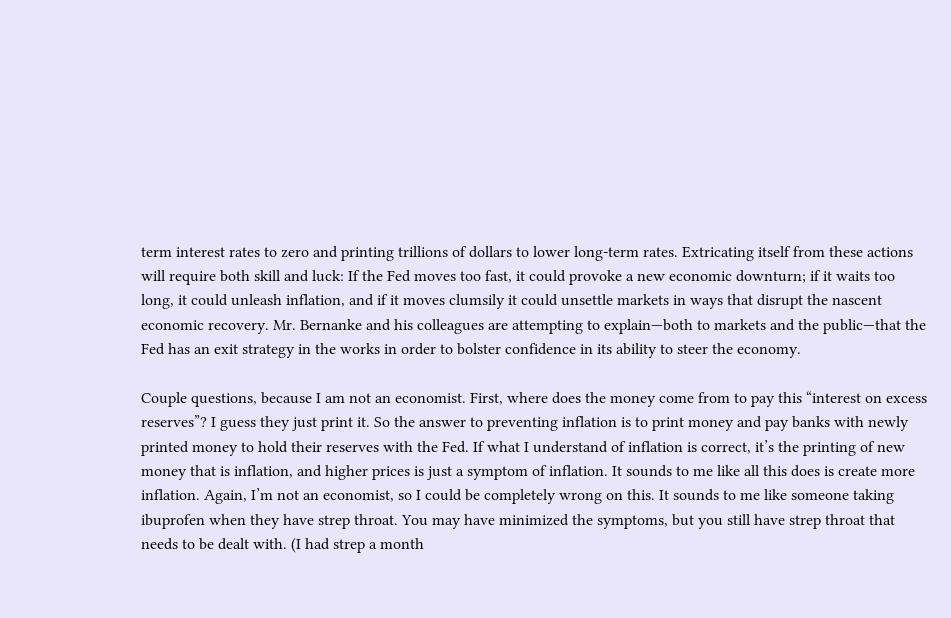term interest rates to zero and printing trillions of dollars to lower long-term rates. Extricating itself from these actions will require both skill and luck: If the Fed moves too fast, it could provoke a new economic downturn; if it waits too long, it could unleash inflation, and if it moves clumsily it could unsettle markets in ways that disrupt the nascent economic recovery. Mr. Bernanke and his colleagues are attempting to explain—both to markets and the public—that the Fed has an exit strategy in the works in order to bolster confidence in its ability to steer the economy.

Couple questions, because I am not an economist. First, where does the money come from to pay this “interest on excess reserves”? I guess they just print it. So the answer to preventing inflation is to print money and pay banks with newly printed money to hold their reserves with the Fed. If what I understand of inflation is correct, it’s the printing of new money that is inflation, and higher prices is just a symptom of inflation. It sounds to me like all this does is create more inflation. Again, I’m not an economist, so I could be completely wrong on this. It sounds to me like someone taking ibuprofen when they have strep throat. You may have minimized the symptoms, but you still have strep throat that needs to be dealt with. (I had strep a month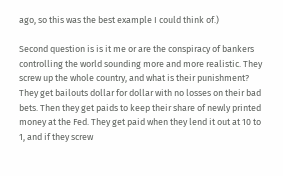ago, so this was the best example I could think of.)

Second question is is it me or are the conspiracy of bankers controlling the world sounding more and more realistic. They screw up the whole country, and what is their punishment? They get bailouts dollar for dollar with no losses on their bad bets. Then they get paids to keep their share of newly printed money at the Fed. They get paid when they lend it out at 10 to 1, and if they screw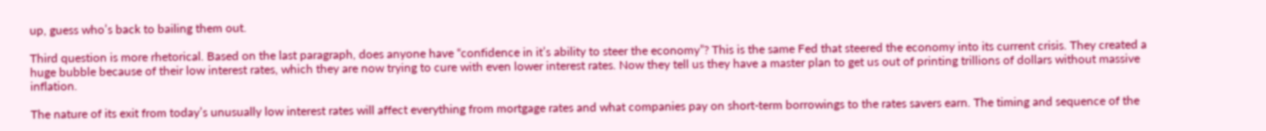up, guess who’s back to bailing them out.

Third question is more rhetorical. Based on the last paragraph, does anyone have “confidence in it’s ability to steer the economy”? This is the same Fed that steered the economy into its current crisis. They created a huge bubble because of their low interest rates, which they are now trying to cure with even lower interest rates. Now they tell us they have a master plan to get us out of printing trillions of dollars without massive inflation.

The nature of its exit from today’s unusually low interest rates will affect everything from mortgage rates and what companies pay on short-term borrowings to the rates savers earn. The timing and sequence of the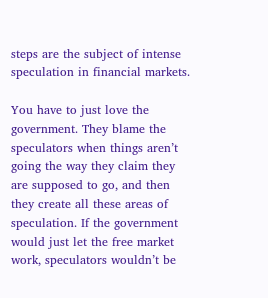steps are the subject of intense speculation in financial markets.

You have to just love the government. They blame the speculators when things aren’t going the way they claim they are supposed to go, and then they create all these areas of speculation. If the government would just let the free market work, speculators wouldn’t be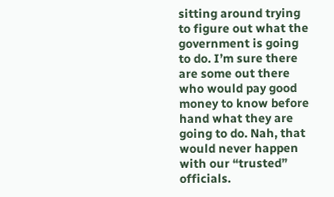sitting around trying to figure out what the government is going to do. I’m sure there are some out there who would pay good money to know before hand what they are going to do. Nah, that would never happen with our “trusted” officials.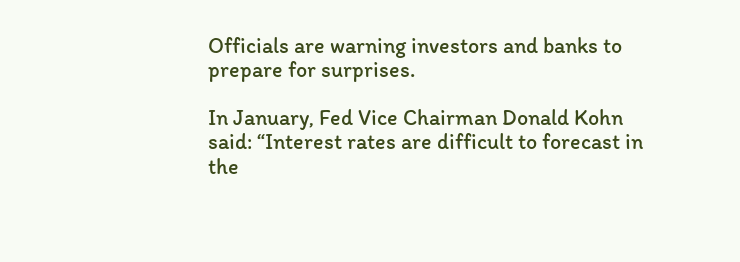Officials are warning investors and banks to prepare for surprises.

In January, Fed Vice Chairman Donald Kohn said: “Interest rates are difficult to forecast in the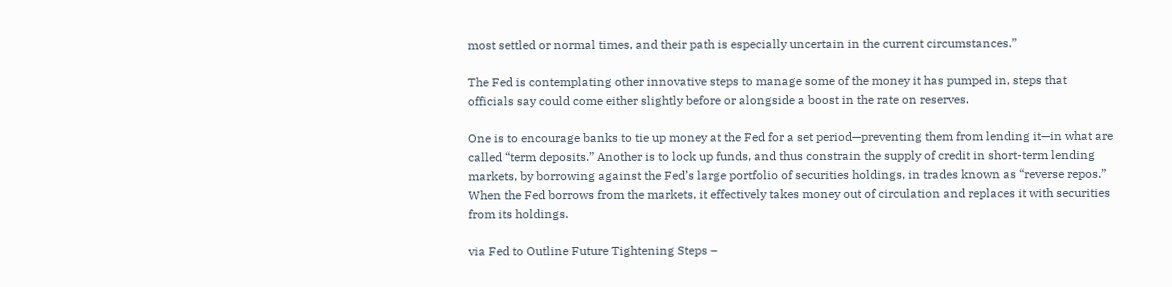most settled or normal times, and their path is especially uncertain in the current circumstances.”

The Fed is contemplating other innovative steps to manage some of the money it has pumped in, steps that officials say could come either slightly before or alongside a boost in the rate on reserves.

One is to encourage banks to tie up money at the Fed for a set period—preventing them from lending it—in what are called “term deposits.” Another is to lock up funds, and thus constrain the supply of credit in short-term lending markets, by borrowing against the Fed’s large portfolio of securities holdings, in trades known as “reverse repos.” When the Fed borrows from the markets, it effectively takes money out of circulation and replaces it with securities from its holdings.

via Fed to Outline Future Tightening Steps –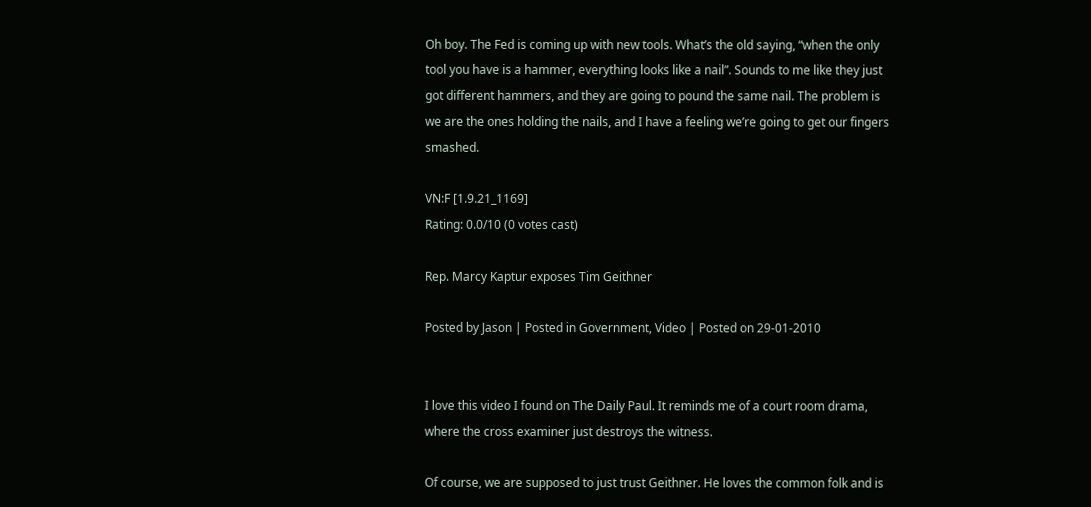Oh boy. The Fed is coming up with new tools. What’s the old saying, “when the only tool you have is a hammer, everything looks like a nail”. Sounds to me like they just got different hammers, and they are going to pound the same nail. The problem is we are the ones holding the nails, and I have a feeling we’re going to get our fingers smashed.

VN:F [1.9.21_1169]
Rating: 0.0/10 (0 votes cast)

Rep. Marcy Kaptur exposes Tim Geithner

Posted by Jason | Posted in Government, Video | Posted on 29-01-2010


I love this video I found on The Daily Paul. It reminds me of a court room drama, where the cross examiner just destroys the witness.

Of course, we are supposed to just trust Geithner. He loves the common folk and is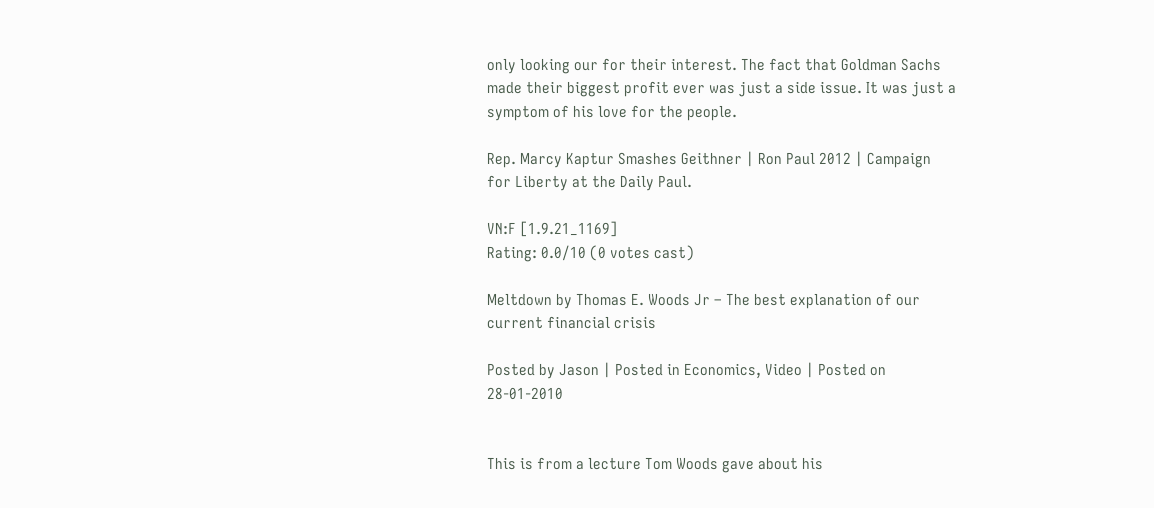only looking our for their interest. The fact that Goldman Sachs made their biggest profit ever was just a side issue. It was just a symptom of his love for the people.

Rep. Marcy Kaptur Smashes Geithner | Ron Paul 2012 | Campaign for Liberty at the Daily Paul.

VN:F [1.9.21_1169]
Rating: 0.0/10 (0 votes cast)

Meltdown by Thomas E. Woods Jr – The best explanation of our current financial crisis

Posted by Jason | Posted in Economics, Video | Posted on 28-01-2010


This is from a lecture Tom Woods gave about his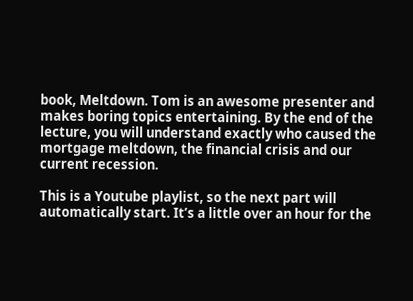book, Meltdown. Tom is an awesome presenter and makes boring topics entertaining. By the end of the lecture, you will understand exactly who caused the mortgage meltdown, the financial crisis and our current recession.

This is a Youtube playlist, so the next part will automatically start. It’s a little over an hour for the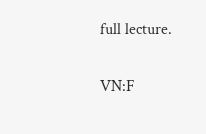full lecture.


VN:F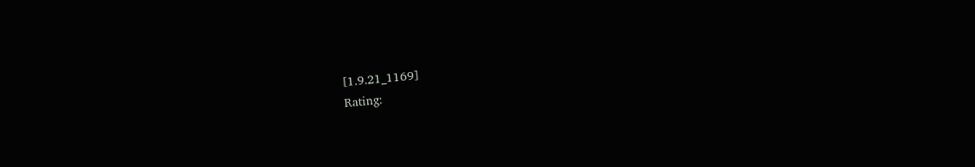[1.9.21_1169]
Rating: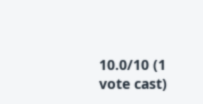10.0/10 (1 vote cast)